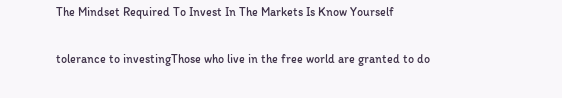The Mindset Required To Invest In The Markets Is Know Yourself

tolerance to investingThose who live in the free world are granted to do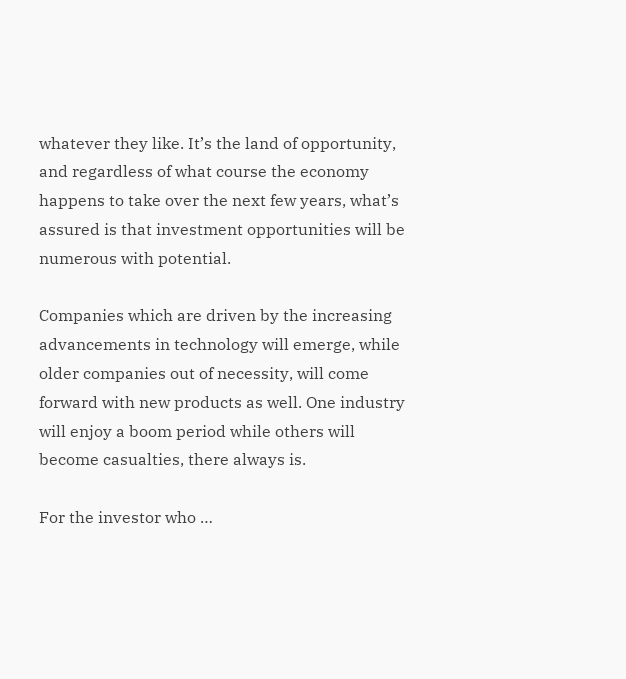whatever they like. It’s the land of opportunity, and regardless of what course the economy happens to take over the next few years, what’s assured is that investment opportunities will be numerous with potential.

Companies which are driven by the increasing advancements in technology will emerge, while older companies out of necessity, will come forward with new products as well. One industry will enjoy a boom period while others will become casualties, there always is.

For the investor who …